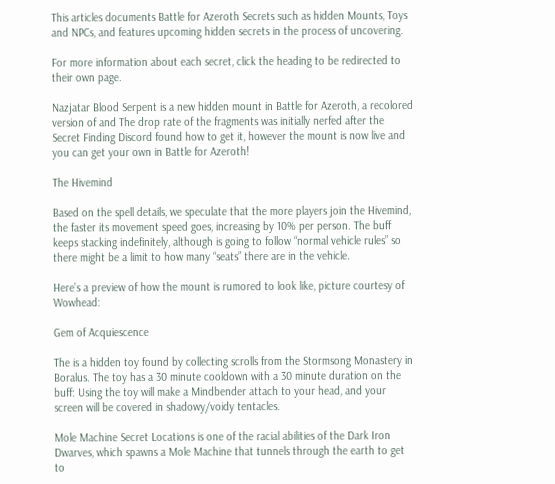This articles documents Battle for Azeroth Secrets such as hidden Mounts, Toys and NPCs, and features upcoming hidden secrets in the process of uncovering.

For more information about each secret, click the heading to be redirected to their own page.

Nazjatar Blood Serpent is a new hidden mount in Battle for Azeroth, a recolored version of and The drop rate of the fragments was initially nerfed after the Secret Finding Discord found how to get it, however the mount is now live and you can get your own in Battle for Azeroth!

The Hivemind

Based on the spell details, we speculate that the more players join the Hivemind, the faster its movement speed goes, increasing by 10% per person. The buff keeps stacking indefinitely, although is going to follow “normal vehicle rules” so there might be a limit to how many “seats” there are in the vehicle.

Here’s a preview of how the mount is rumored to look like, picture courtesy of Wowhead:

Gem of Acquiescence

The is a hidden toy found by collecting scrolls from the Stormsong Monastery in Boralus. The toy has a 30 minute cooldown with a 30 minute duration on the buff: Using the toy will make a Mindbender attach to your head, and your screen will be covered in shadowy/voidy tentacles.

Mole Machine Secret Locations is one of the racial abilities of the Dark Iron Dwarves, which spawns a Mole Machine that tunnels through the earth to get to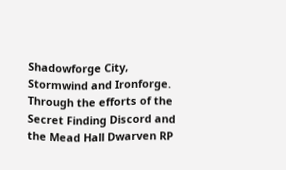Shadowforge City, Stormwind and Ironforge. Through the efforts of the Secret Finding Discord and the Mead Hall Dwarven RP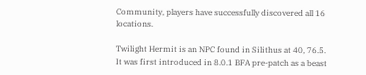Community, players have successfully discovered all 16 locations.

Twilight Hermit is an NPC found in Silithus at 40, 76.5. It was first introduced in 8.0.1 BFA pre-patch as a beast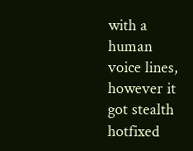with a human voice lines, however it got stealth hotfixed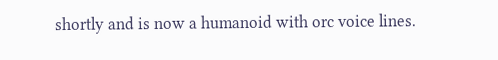shortly and is now a humanoid with orc voice lines.